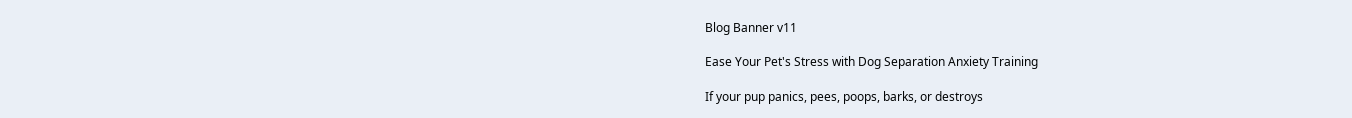Blog Banner v11

Ease Your Pet's Stress with Dog Separation Anxiety Training

If your pup panics, pees, poops, barks, or destroys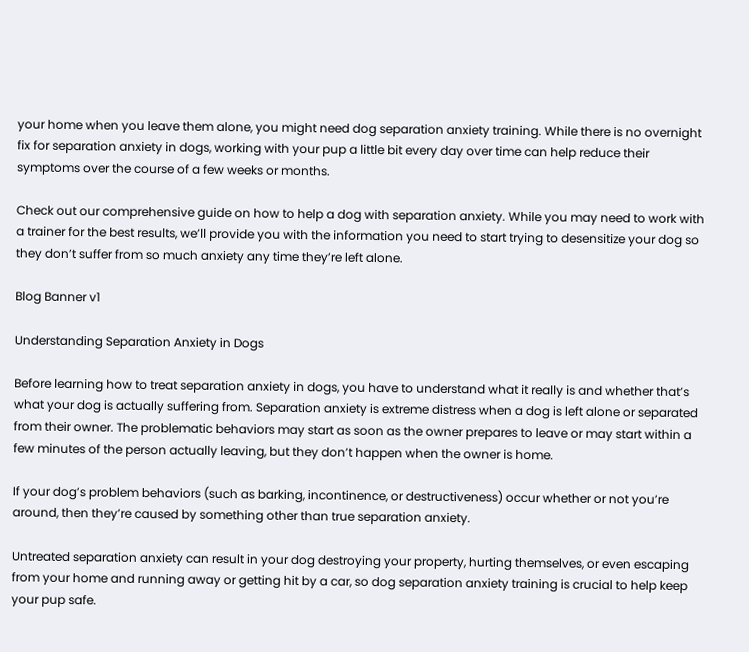your home when you leave them alone, you might need dog separation anxiety training. While there is no overnight fix for separation anxiety in dogs, working with your pup a little bit every day over time can help reduce their symptoms over the course of a few weeks or months.

Check out our comprehensive guide on how to help a dog with separation anxiety. While you may need to work with a trainer for the best results, we’ll provide you with the information you need to start trying to desensitize your dog so they don’t suffer from so much anxiety any time they’re left alone.

Blog Banner v1

Understanding Separation Anxiety in Dogs

Before learning how to treat separation anxiety in dogs, you have to understand what it really is and whether that’s what your dog is actually suffering from. Separation anxiety is extreme distress when a dog is left alone or separated from their owner. The problematic behaviors may start as soon as the owner prepares to leave or may start within a few minutes of the person actually leaving, but they don’t happen when the owner is home.

If your dog’s problem behaviors (such as barking, incontinence, or destructiveness) occur whether or not you’re around, then they’re caused by something other than true separation anxiety.

Untreated separation anxiety can result in your dog destroying your property, hurting themselves, or even escaping from your home and running away or getting hit by a car, so dog separation anxiety training is crucial to help keep your pup safe.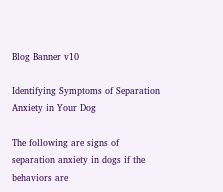Blog Banner v10

Identifying Symptoms of Separation Anxiety in Your Dog

The following are signs of separation anxiety in dogs if the behaviors are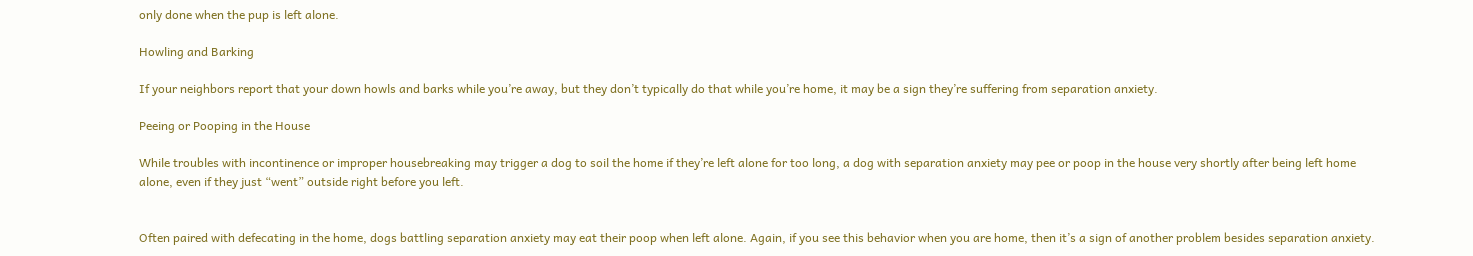only done when the pup is left alone.

Howling and Barking

If your neighbors report that your down howls and barks while you’re away, but they don’t typically do that while you’re home, it may be a sign they’re suffering from separation anxiety.

Peeing or Pooping in the House

While troubles with incontinence or improper housebreaking may trigger a dog to soil the home if they’re left alone for too long, a dog with separation anxiety may pee or poop in the house very shortly after being left home alone, even if they just “went” outside right before you left.


Often paired with defecating in the home, dogs battling separation anxiety may eat their poop when left alone. Again, if you see this behavior when you are home, then it’s a sign of another problem besides separation anxiety.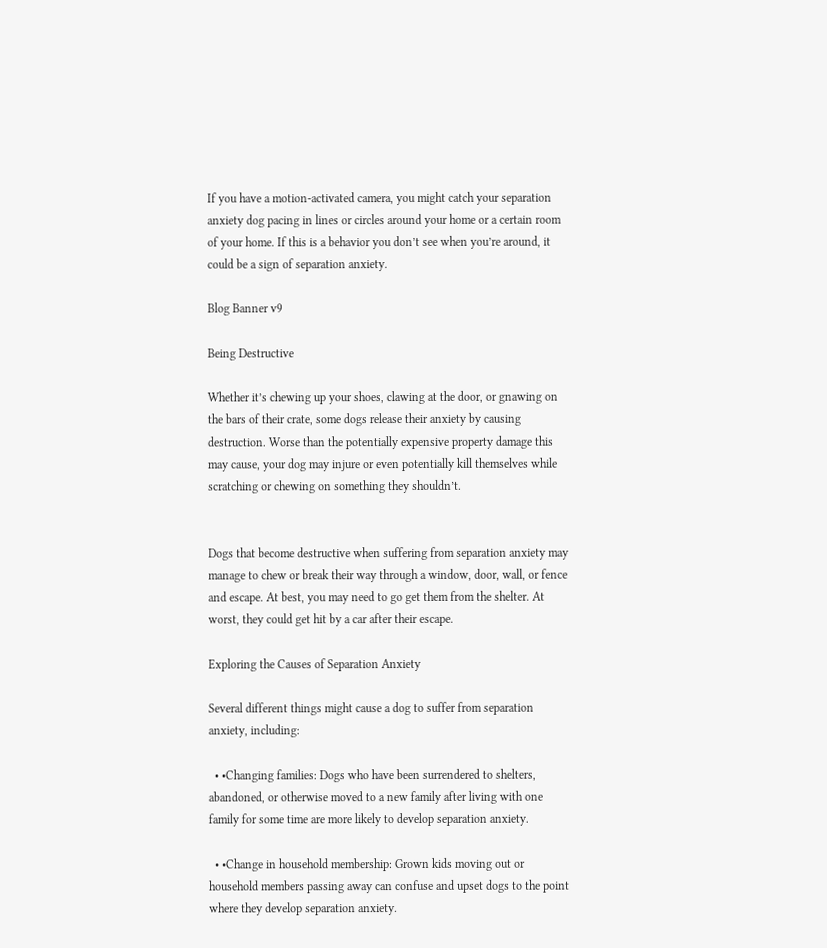If you have a motion-activated camera, you might catch your separation anxiety dog pacing in lines or circles around your home or a certain room of your home. If this is a behavior you don’t see when you’re around, it could be a sign of separation anxiety.

Blog Banner v9

Being Destructive

Whether it’s chewing up your shoes, clawing at the door, or gnawing on the bars of their crate, some dogs release their anxiety by causing destruction. Worse than the potentially expensive property damage this may cause, your dog may injure or even potentially kill themselves while scratching or chewing on something they shouldn’t.


Dogs that become destructive when suffering from separation anxiety may manage to chew or break their way through a window, door, wall, or fence and escape. At best, you may need to go get them from the shelter. At worst, they could get hit by a car after their escape.

Exploring the Causes of Separation Anxiety

Several different things might cause a dog to suffer from separation anxiety, including:

  • •Changing families: Dogs who have been surrendered to shelters, abandoned, or otherwise moved to a new family after living with one family for some time are more likely to develop separation anxiety.

  • •Change in household membership: Grown kids moving out or household members passing away can confuse and upset dogs to the point where they develop separation anxiety.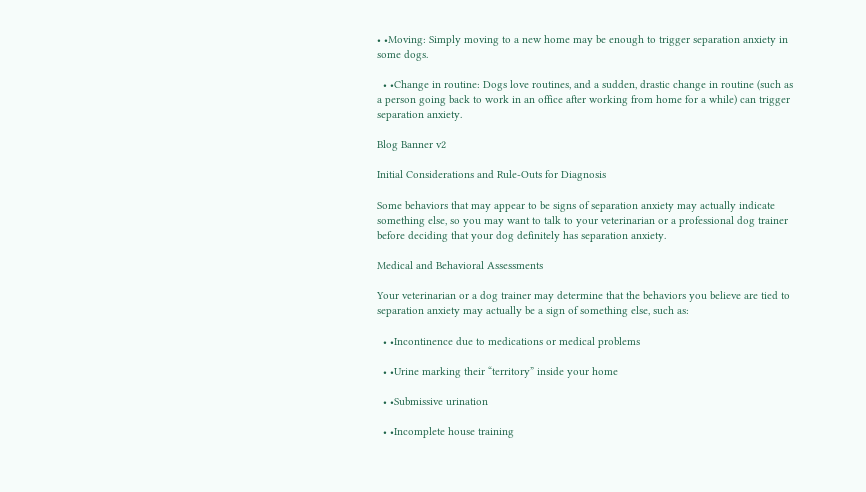• •Moving: Simply moving to a new home may be enough to trigger separation anxiety in some dogs.

  • •Change in routine: Dogs love routines, and a sudden, drastic change in routine (such as a person going back to work in an office after working from home for a while) can trigger separation anxiety.

Blog Banner v2

Initial Considerations and Rule-Outs for Diagnosis

Some behaviors that may appear to be signs of separation anxiety may actually indicate something else, so you may want to talk to your veterinarian or a professional dog trainer before deciding that your dog definitely has separation anxiety.

Medical and Behavioral Assessments

Your veterinarian or a dog trainer may determine that the behaviors you believe are tied to separation anxiety may actually be a sign of something else, such as:

  • •Incontinence due to medications or medical problems

  • •Urine marking their “territory” inside your home

  • •Submissive urination

  • •Incomplete house training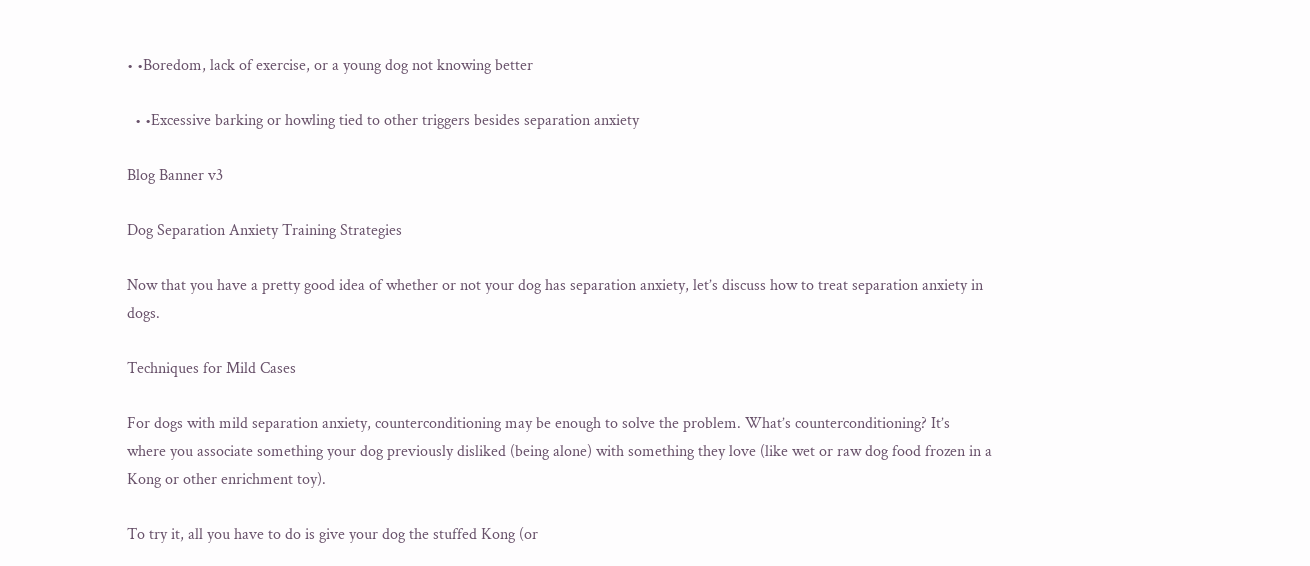• •Boredom, lack of exercise, or a young dog not knowing better

  • •Excessive barking or howling tied to other triggers besides separation anxiety

Blog Banner v3

Dog Separation Anxiety Training Strategies

Now that you have a pretty good idea of whether or not your dog has separation anxiety, let’s discuss how to treat separation anxiety in dogs.

Techniques for Mild Cases

For dogs with mild separation anxiety, counterconditioning may be enough to solve the problem. What’s counterconditioning? It’s where you associate something your dog previously disliked (being alone) with something they love (like wet or raw dog food frozen in a Kong or other enrichment toy).

To try it, all you have to do is give your dog the stuffed Kong (or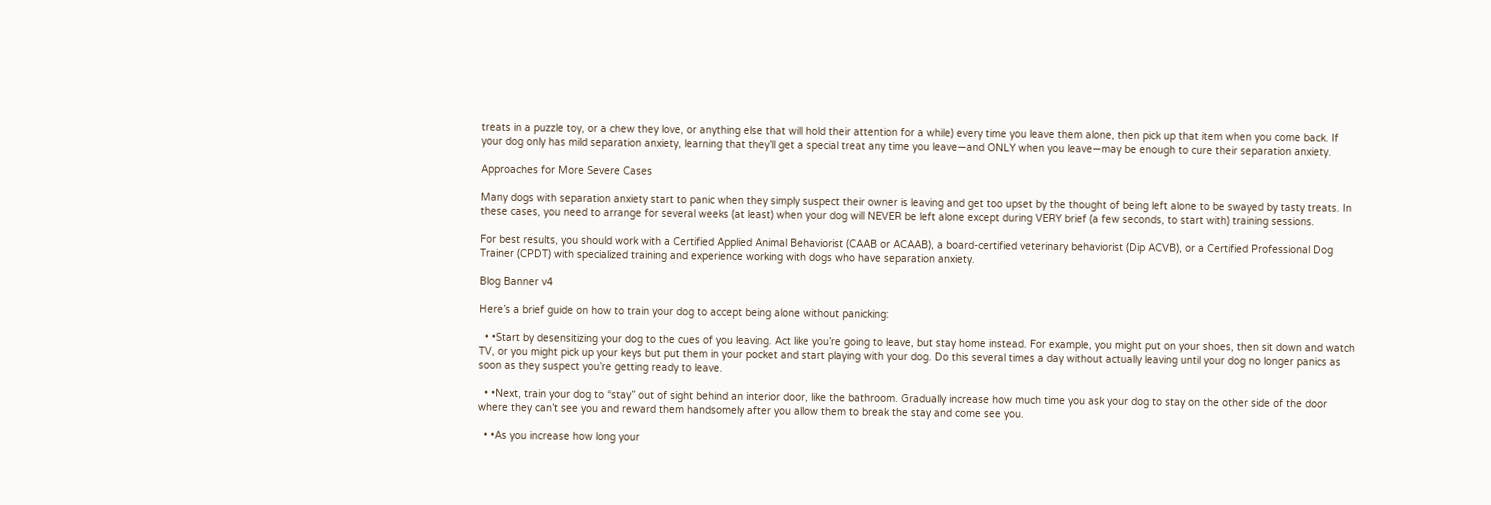treats in a puzzle toy, or a chew they love, or anything else that will hold their attention for a while) every time you leave them alone, then pick up that item when you come back. If your dog only has mild separation anxiety, learning that they’ll get a special treat any time you leave—and ONLY when you leave—may be enough to cure their separation anxiety.

Approaches for More Severe Cases

Many dogs with separation anxiety start to panic when they simply suspect their owner is leaving and get too upset by the thought of being left alone to be swayed by tasty treats. In these cases, you need to arrange for several weeks (at least) when your dog will NEVER be left alone except during VERY brief (a few seconds, to start with) training sessions.

For best results, you should work with a Certified Applied Animal Behaviorist (CAAB or ACAAB), a board-certified veterinary behaviorist (Dip ACVB), or a Certified Professional Dog Trainer (CPDT) with specialized training and experience working with dogs who have separation anxiety.

Blog Banner v4

Here’s a brief guide on how to train your dog to accept being alone without panicking:

  • •Start by desensitizing your dog to the cues of you leaving. Act like you’re going to leave, but stay home instead. For example, you might put on your shoes, then sit down and watch TV, or you might pick up your keys but put them in your pocket and start playing with your dog. Do this several times a day without actually leaving until your dog no longer panics as soon as they suspect you’re getting ready to leave.

  • •Next, train your dog to “stay” out of sight behind an interior door, like the bathroom. Gradually increase how much time you ask your dog to stay on the other side of the door where they can’t see you and reward them handsomely after you allow them to break the stay and come see you.

  • •As you increase how long your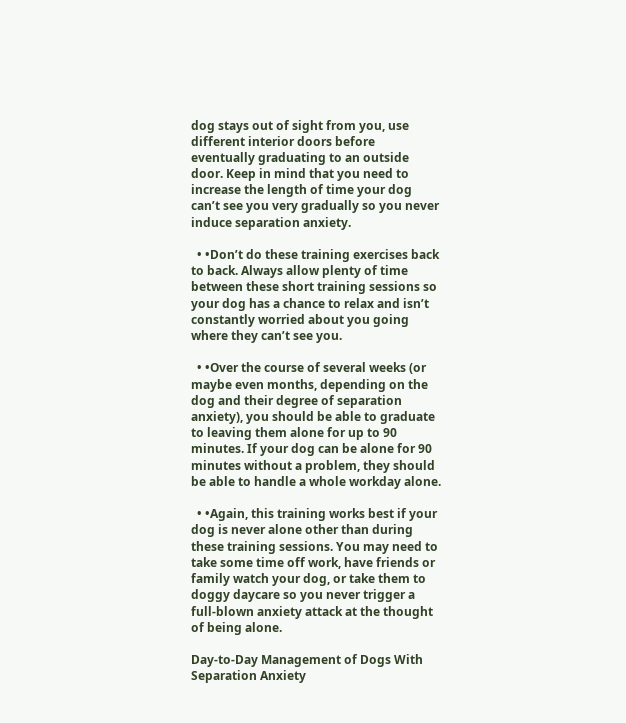dog stays out of sight from you, use different interior doors before eventually graduating to an outside door. Keep in mind that you need to increase the length of time your dog can’t see you very gradually so you never induce separation anxiety.

  • •Don’t do these training exercises back to back. Always allow plenty of time between these short training sessions so your dog has a chance to relax and isn’t constantly worried about you going where they can’t see you.

  • •Over the course of several weeks (or maybe even months, depending on the dog and their degree of separation anxiety), you should be able to graduate to leaving them alone for up to 90 minutes. If your dog can be alone for 90 minutes without a problem, they should be able to handle a whole workday alone.

  • •Again, this training works best if your dog is never alone other than during these training sessions. You may need to take some time off work, have friends or family watch your dog, or take them to doggy daycare so you never trigger a full-blown anxiety attack at the thought of being alone.

Day-to-Day Management of Dogs With Separation Anxiety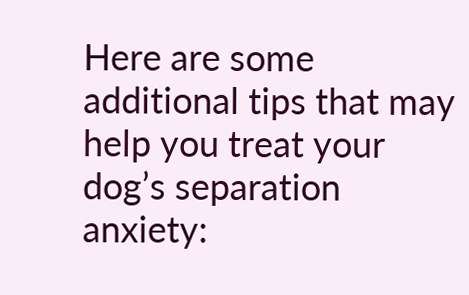Here are some additional tips that may help you treat your dog’s separation anxiety: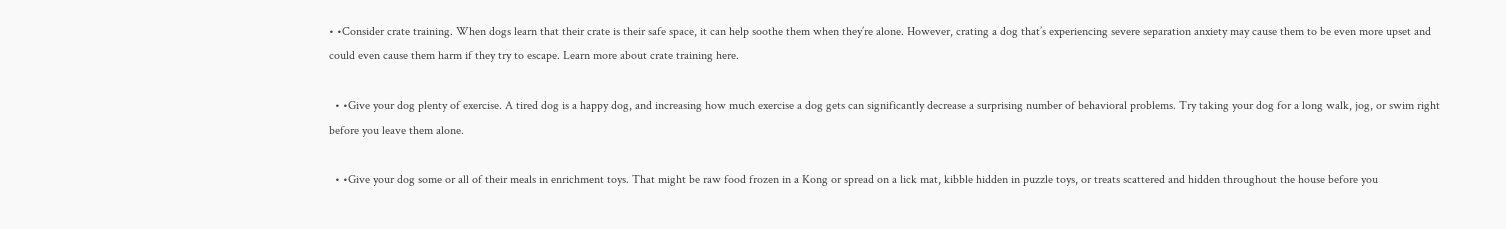• •Consider crate training. When dogs learn that their crate is their safe space, it can help soothe them when they’re alone. However, crating a dog that’s experiencing severe separation anxiety may cause them to be even more upset and could even cause them harm if they try to escape. Learn more about crate training here.

  • •Give your dog plenty of exercise. A tired dog is a happy dog, and increasing how much exercise a dog gets can significantly decrease a surprising number of behavioral problems. Try taking your dog for a long walk, jog, or swim right before you leave them alone.

  • •Give your dog some or all of their meals in enrichment toys. That might be raw food frozen in a Kong or spread on a lick mat, kibble hidden in puzzle toys, or treats scattered and hidden throughout the house before you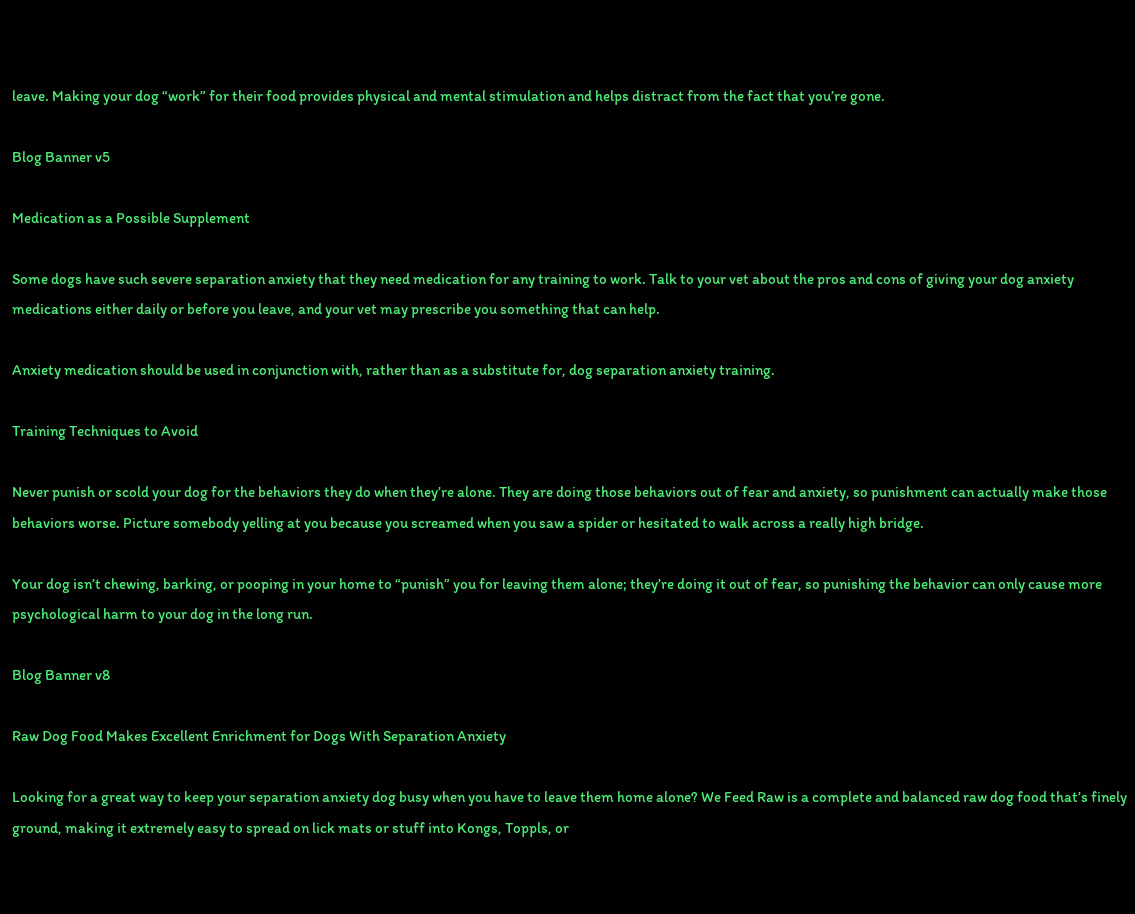leave. Making your dog “work” for their food provides physical and mental stimulation and helps distract from the fact that you’re gone.

Blog Banner v5

Medication as a Possible Supplement

Some dogs have such severe separation anxiety that they need medication for any training to work. Talk to your vet about the pros and cons of giving your dog anxiety medications either daily or before you leave, and your vet may prescribe you something that can help.

Anxiety medication should be used in conjunction with, rather than as a substitute for, dog separation anxiety training.

Training Techniques to Avoid

Never punish or scold your dog for the behaviors they do when they’re alone. They are doing those behaviors out of fear and anxiety, so punishment can actually make those behaviors worse. Picture somebody yelling at you because you screamed when you saw a spider or hesitated to walk across a really high bridge.

Your dog isn’t chewing, barking, or pooping in your home to “punish” you for leaving them alone; they’re doing it out of fear, so punishing the behavior can only cause more psychological harm to your dog in the long run.

Blog Banner v8

Raw Dog Food Makes Excellent Enrichment for Dogs With Separation Anxiety

Looking for a great way to keep your separation anxiety dog busy when you have to leave them home alone? We Feed Raw is a complete and balanced raw dog food that’s finely ground, making it extremely easy to spread on lick mats or stuff into Kongs, Toppls, or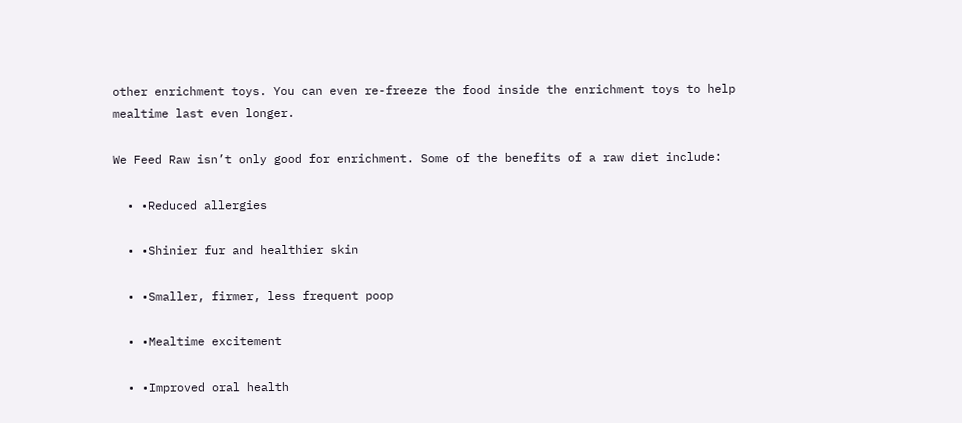other enrichment toys. You can even re-freeze the food inside the enrichment toys to help mealtime last even longer.

We Feed Raw isn’t only good for enrichment. Some of the benefits of a raw diet include:

  • •Reduced allergies

  • •Shinier fur and healthier skin

  • •Smaller, firmer, less frequent poop

  • •Mealtime excitement

  • •Improved oral health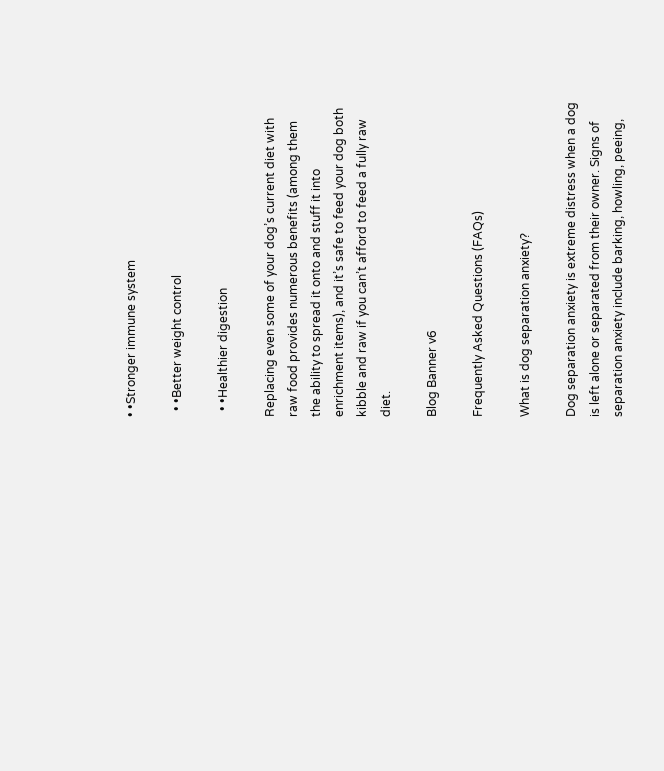• •Stronger immune system

  • •Better weight control

  • •Healthier digestion

Replacing even some of your dog’s current diet with raw food provides numerous benefits (among them the ability to spread it onto and stuff it into enrichment items), and it’s safe to feed your dog both kibble and raw if you can’t afford to feed a fully raw diet.

Blog Banner v6

Frequently Asked Questions (FAQs)

What is dog separation anxiety?

Dog separation anxiety is extreme distress when a dog is left alone or separated from their owner. Signs of separation anxiety include barking, howling, peeing,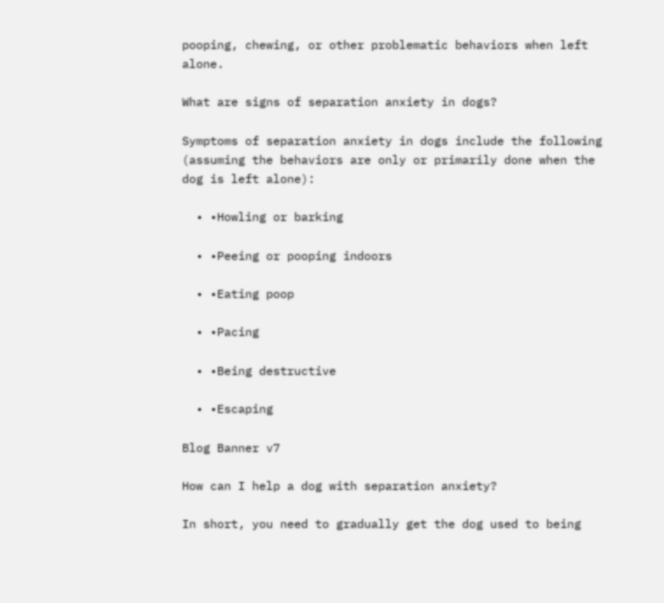pooping, chewing, or other problematic behaviors when left alone.

What are signs of separation anxiety in dogs?

Symptoms of separation anxiety in dogs include the following (assuming the behaviors are only or primarily done when the dog is left alone):

  • •Howling or barking

  • •Peeing or pooping indoors

  • •Eating poop

  • •Pacing

  • •Being destructive

  • •Escaping

Blog Banner v7

How can I help a dog with separation anxiety?

In short, you need to gradually get the dog used to being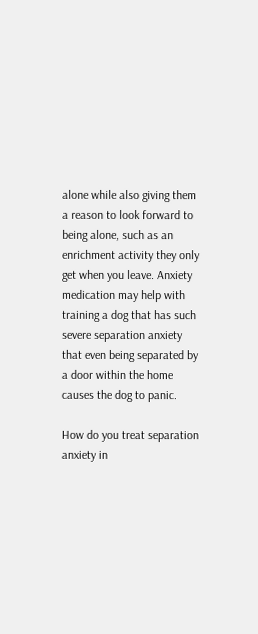alone while also giving them a reason to look forward to being alone, such as an enrichment activity they only get when you leave. Anxiety medication may help with training a dog that has such severe separation anxiety that even being separated by a door within the home causes the dog to panic.

How do you treat separation anxiety in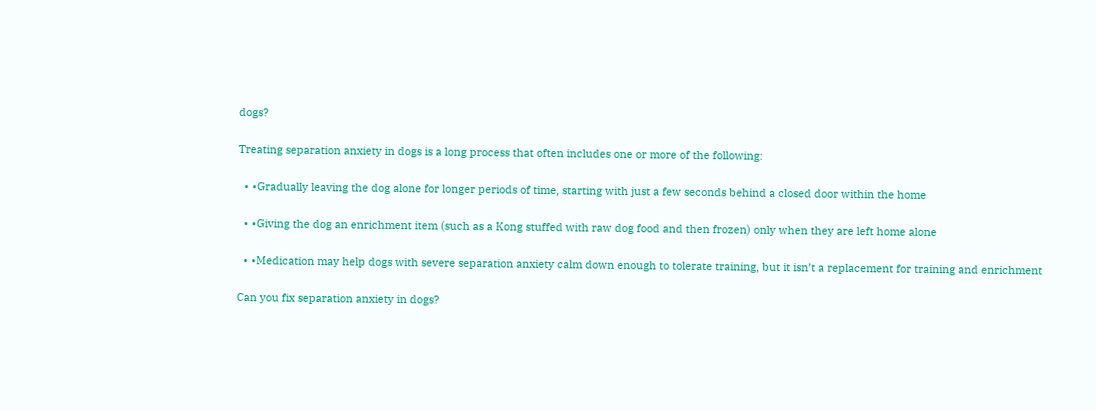dogs?

Treating separation anxiety in dogs is a long process that often includes one or more of the following:

  • •Gradually leaving the dog alone for longer periods of time, starting with just a few seconds behind a closed door within the home

  • •Giving the dog an enrichment item (such as a Kong stuffed with raw dog food and then frozen) only when they are left home alone

  • •Medication may help dogs with severe separation anxiety calm down enough to tolerate training, but it isn’t a replacement for training and enrichment

Can you fix separation anxiety in dogs?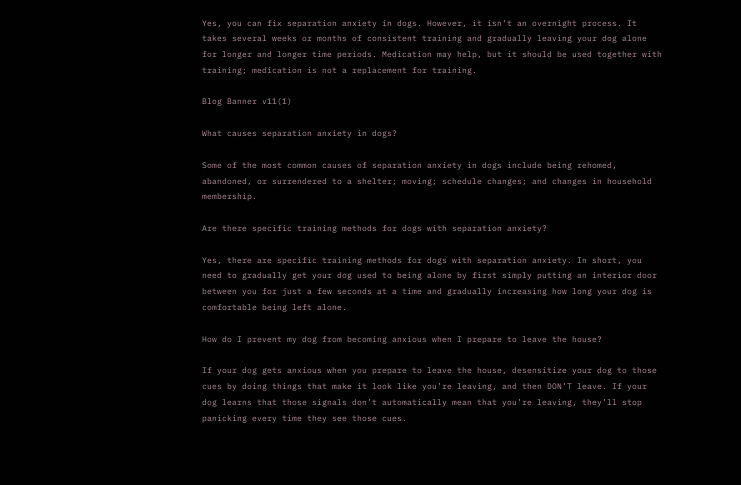Yes, you can fix separation anxiety in dogs. However, it isn’t an overnight process. It takes several weeks or months of consistent training and gradually leaving your dog alone for longer and longer time periods. Medication may help, but it should be used together with training; medication is not a replacement for training.

Blog Banner v11(1)

What causes separation anxiety in dogs?

Some of the most common causes of separation anxiety in dogs include being rehomed, abandoned, or surrendered to a shelter; moving; schedule changes; and changes in household membership.

Are there specific training methods for dogs with separation anxiety?

Yes, there are specific training methods for dogs with separation anxiety. In short, you need to gradually get your dog used to being alone by first simply putting an interior door between you for just a few seconds at a time and gradually increasing how long your dog is comfortable being left alone.

How do I prevent my dog from becoming anxious when I prepare to leave the house?

If your dog gets anxious when you prepare to leave the house, desensitize your dog to those cues by doing things that make it look like you’re leaving, and then DON’T leave. If your dog learns that those signals don’t automatically mean that you’re leaving, they’ll stop panicking every time they see those cues.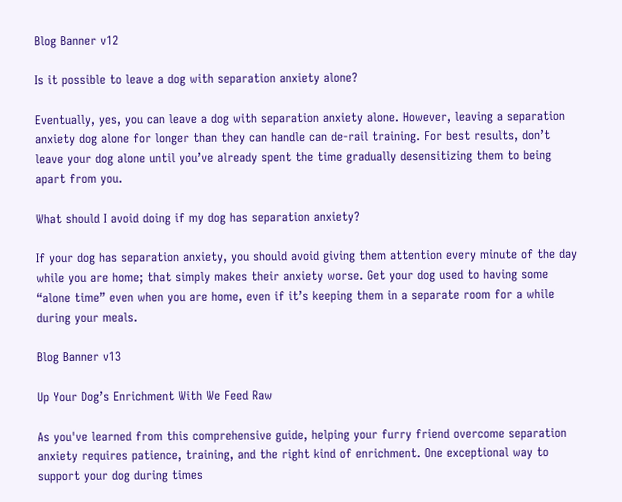Blog Banner v12

Is it possible to leave a dog with separation anxiety alone?

Eventually, yes, you can leave a dog with separation anxiety alone. However, leaving a separation anxiety dog alone for longer than they can handle can de-rail training. For best results, don’t leave your dog alone until you’ve already spent the time gradually desensitizing them to being apart from you.

What should I avoid doing if my dog has separation anxiety?

If your dog has separation anxiety, you should avoid giving them attention every minute of the day while you are home; that simply makes their anxiety worse. Get your dog used to having some “alone time” even when you are home, even if it’s keeping them in a separate room for a while during your meals.

Blog Banner v13

Up Your Dog’s Enrichment With We Feed Raw

As you've learned from this comprehensive guide, helping your furry friend overcome separation anxiety requires patience, training, and the right kind of enrichment. One exceptional way to support your dog during times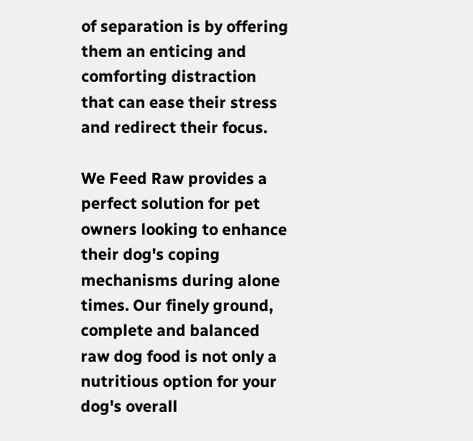of separation is by offering them an enticing and comforting distraction that can ease their stress and redirect their focus.

We Feed Raw provides a perfect solution for pet owners looking to enhance their dog's coping mechanisms during alone times. Our finely ground, complete and balanced raw dog food is not only a nutritious option for your dog's overall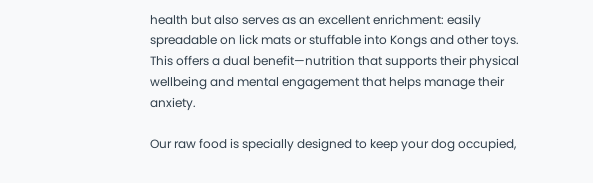health but also serves as an excellent enrichment: easily spreadable on lick mats or stuffable into Kongs and other toys. This offers a dual benefit—nutrition that supports their physical wellbeing and mental engagement that helps manage their anxiety.

Our raw food is specially designed to keep your dog occupied,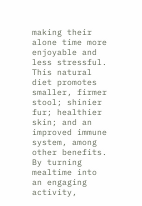making their alone time more enjoyable and less stressful. This natural diet promotes smaller, firmer stool; shinier fur; healthier skin; and an improved immune system, among other benefits. By turning mealtime into an engaging activity,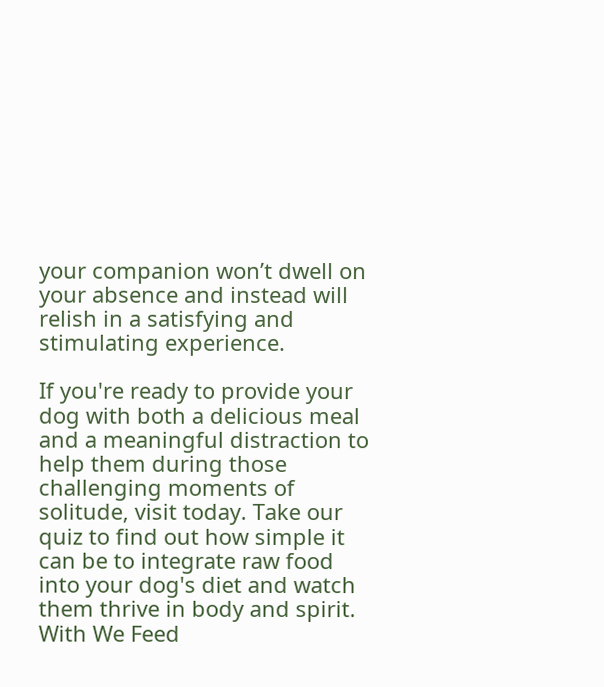your companion won’t dwell on your absence and instead will relish in a satisfying and stimulating experience.

If you're ready to provide your dog with both a delicious meal and a meaningful distraction to help them during those challenging moments of solitude, visit today. Take our quiz to find out how simple it can be to integrate raw food into your dog's diet and watch them thrive in body and spirit. With We Feed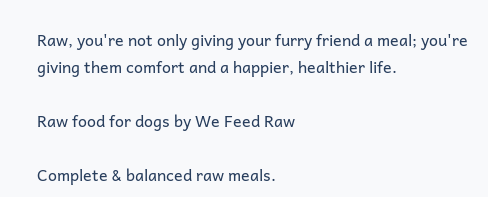Raw, you're not only giving your furry friend a meal; you're giving them comfort and a happier, healthier life.

Raw food for dogs by We Feed Raw

Complete & balanced raw meals.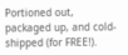Portioned out, packaged up, and cold-shipped (for FREE!).